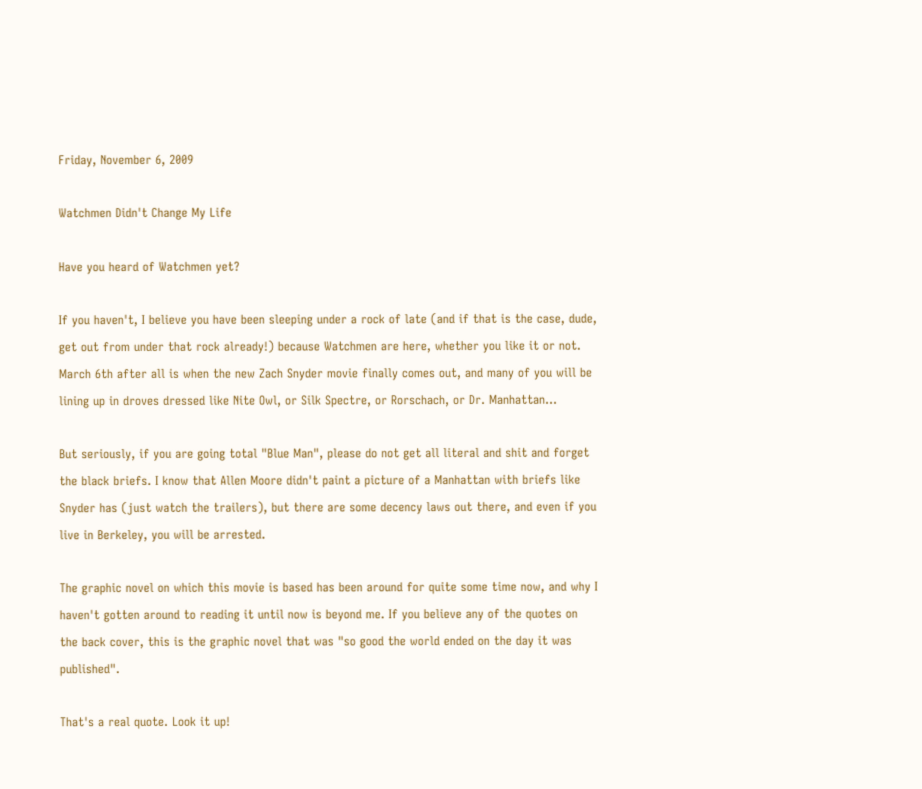Friday, November 6, 2009

Watchmen Didn't Change My Life

Have you heard of Watchmen yet?

If you haven't, I believe you have been sleeping under a rock of late (and if that is the case, dude, get out from under that rock already!) because Watchmen are here, whether you like it or not. March 6th after all is when the new Zach Snyder movie finally comes out, and many of you will be lining up in droves dressed like Nite Owl, or Silk Spectre, or Rorschach, or Dr. Manhattan...

But seriously, if you are going total "Blue Man", please do not get all literal and shit and forget the black briefs. I know that Allen Moore didn't paint a picture of a Manhattan with briefs like Snyder has (just watch the trailers), but there are some decency laws out there, and even if you live in Berkeley, you will be arrested.

The graphic novel on which this movie is based has been around for quite some time now, and why I haven't gotten around to reading it until now is beyond me. If you believe any of the quotes on the back cover, this is the graphic novel that was "so good the world ended on the day it was published".

That's a real quote. Look it up!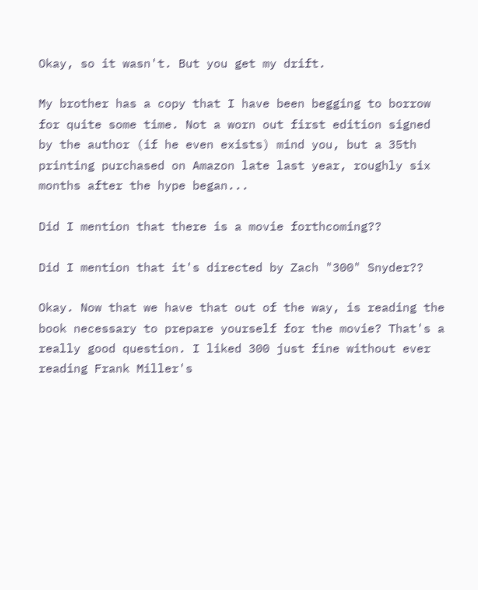Okay, so it wasn't. But you get my drift.

My brother has a copy that I have been begging to borrow for quite some time. Not a worn out first edition signed by the author (if he even exists) mind you, but a 35th printing purchased on Amazon late last year, roughly six months after the hype began...

Did I mention that there is a movie forthcoming??

Did I mention that it's directed by Zach "300" Snyder??

Okay. Now that we have that out of the way, is reading the book necessary to prepare yourself for the movie? That's a really good question. I liked 300 just fine without ever reading Frank Miller's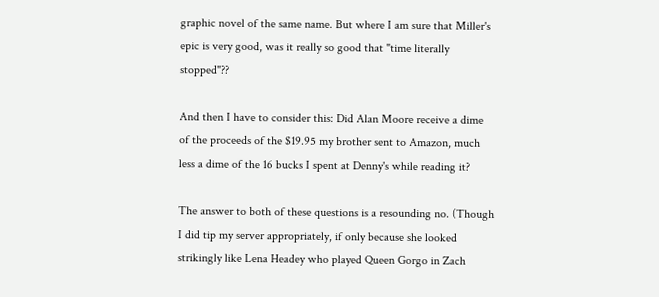graphic novel of the same name. But where I am sure that Miller's epic is very good, was it really so good that "time literally stopped"??

And then I have to consider this: Did Alan Moore receive a dime of the proceeds of the $19.95 my brother sent to Amazon, much less a dime of the 16 bucks I spent at Denny's while reading it?

The answer to both of these questions is a resounding no. (Though I did tip my server appropriately, if only because she looked strikingly like Lena Headey who played Queen Gorgo in Zach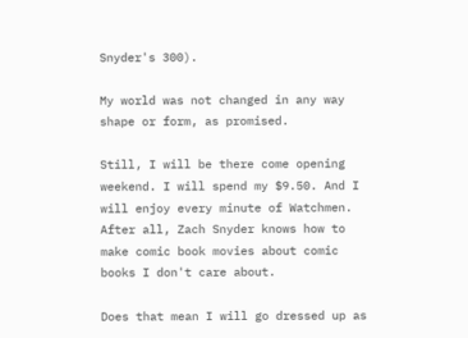Snyder's 300).

My world was not changed in any way shape or form, as promised.

Still, I will be there come opening weekend. I will spend my $9.50. And I will enjoy every minute of Watchmen. After all, Zach Snyder knows how to make comic book movies about comic books I don't care about.

Does that mean I will go dressed up as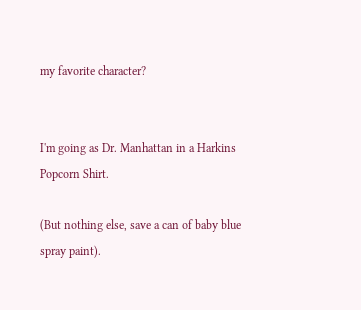my favorite character?


I'm going as Dr. Manhattan in a Harkins Popcorn Shirt.

(But nothing else, save a can of baby blue spray paint).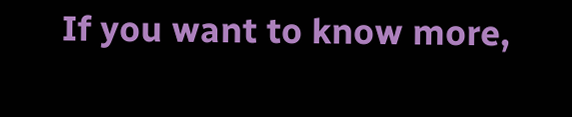If you want to know more,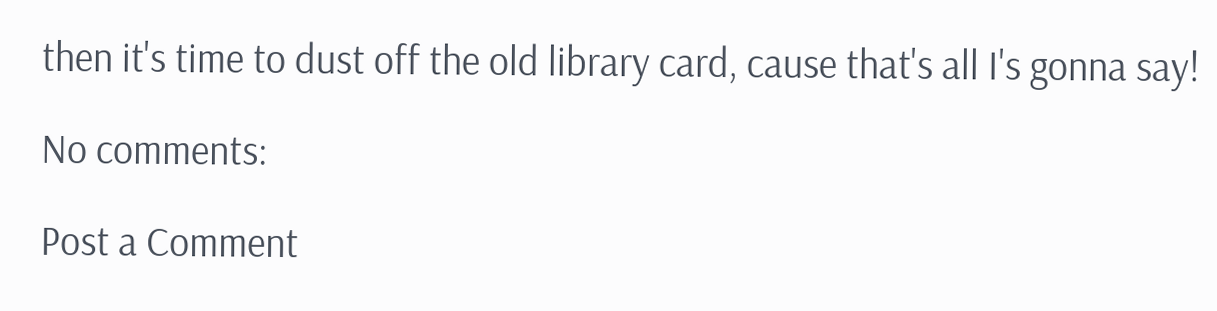then it's time to dust off the old library card, cause that's all I's gonna say!

No comments:

Post a Comment